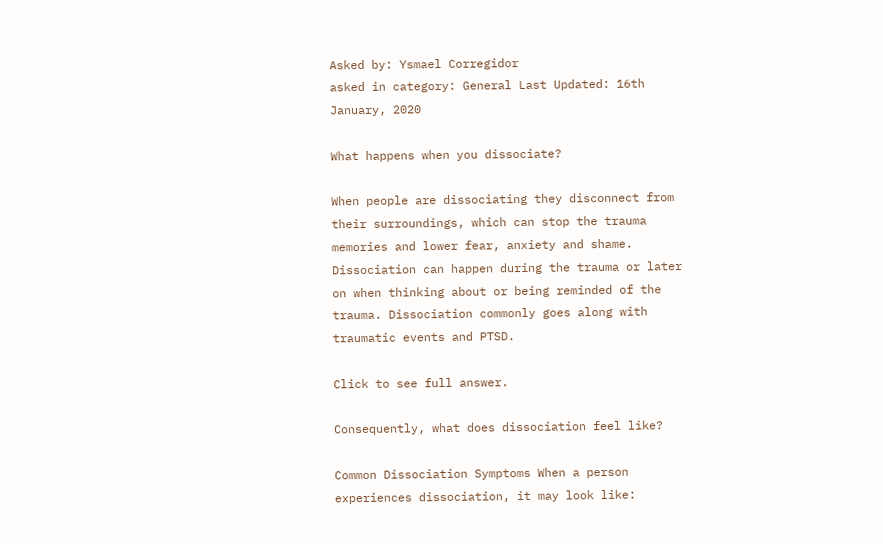Asked by: Ysmael Corregidor
asked in category: General Last Updated: 16th January, 2020

What happens when you dissociate?

When people are dissociating they disconnect from their surroundings, which can stop the trauma memories and lower fear, anxiety and shame. Dissociation can happen during the trauma or later on when thinking about or being reminded of the trauma. Dissociation commonly goes along with traumatic events and PTSD.

Click to see full answer.

Consequently, what does dissociation feel like?

Common Dissociation Symptoms When a person experiences dissociation, it may look like: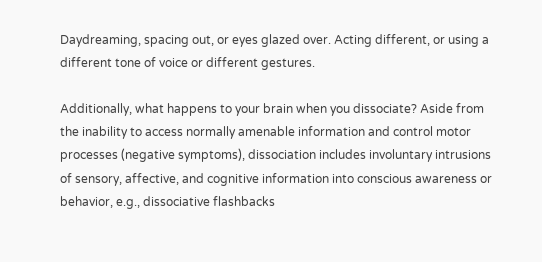Daydreaming, spacing out, or eyes glazed over. Acting different, or using a different tone of voice or different gestures.

Additionally, what happens to your brain when you dissociate? Aside from the inability to access normally amenable information and control motor processes (negative symptoms), dissociation includes involuntary intrusions of sensory, affective, and cognitive information into conscious awareness or behavior, e.g., dissociative flashbacks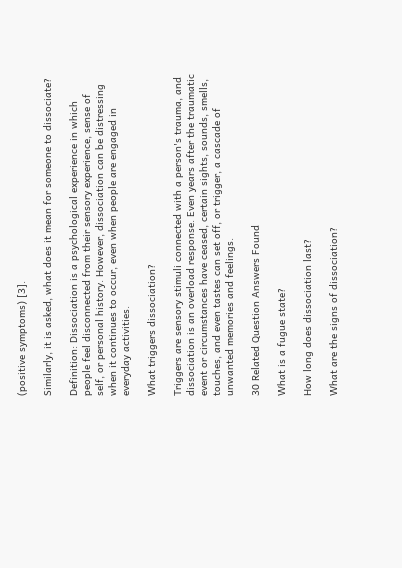(positive symptoms) [3].

Similarly, it is asked, what does it mean for someone to dissociate?

Definition: Dissociation is a psychological experience in which people feel disconnected from their sensory experience, sense of self, or personal history. However, dissociation can be distressing when it continues to occur, even when people are engaged in everyday activities.

What triggers dissociation?

Triggers are sensory stimuli connected with a person's trauma, and dissociation is an overload response. Even years after the traumatic event or circumstances have ceased, certain sights, sounds, smells, touches, and even tastes can set off, or trigger, a cascade of unwanted memories and feelings.

30 Related Question Answers Found

What is a fugue state?

How long does dissociation last?

What are the signs of dissociation?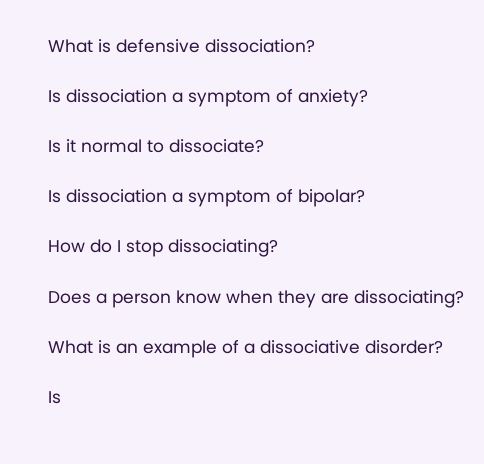What is defensive dissociation?

Is dissociation a symptom of anxiety?

Is it normal to dissociate?

Is dissociation a symptom of bipolar?

How do I stop dissociating?

Does a person know when they are dissociating?

What is an example of a dissociative disorder?

Is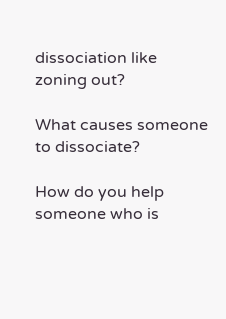dissociation like zoning out?

What causes someone to dissociate?

How do you help someone who is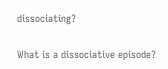dissociating?

What is a dissociative episode?